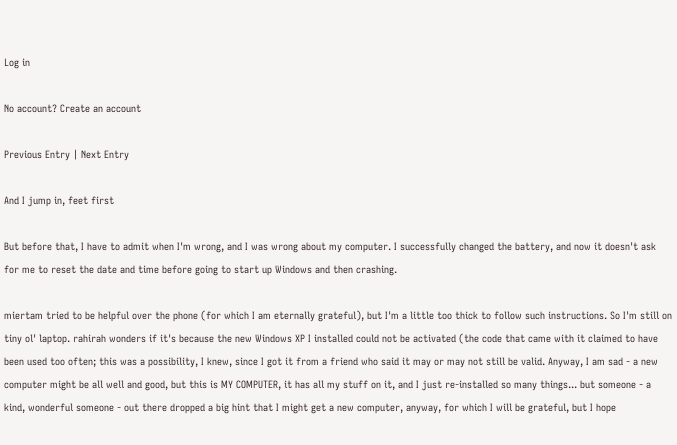Log in

No account? Create an account

Previous Entry | Next Entry

And I jump in, feet first

But before that, I have to admit when I'm wrong, and I was wrong about my computer. I successfully changed the battery, and now it doesn't ask for me to reset the date and time before going to start up Windows and then crashing.

miertam tried to be helpful over the phone (for which I am eternally grateful), but I'm a little too thick to follow such instructions. So I'm still on tiny ol' laptop. rahirah wonders if it's because the new Windows XP I installed could not be activated (the code that came with it claimed to have been used too often; this was a possibility, I knew, since I got it from a friend who said it may or may not still be valid. Anyway, I am sad - a new computer might be all well and good, but this is MY COMPUTER, it has all my stuff on it, and I just re-installed so many things... but someone - a kind, wonderful someone - out there dropped a big hint that I might get a new computer, anyway, for which I will be grateful, but I hope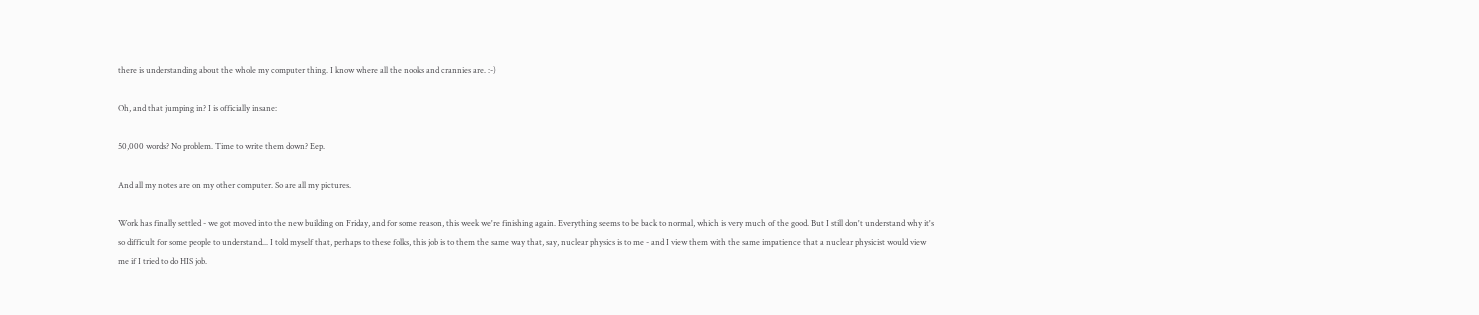there is understanding about the whole my computer thing. I know where all the nooks and crannies are. :-)

Oh, and that jumping in? I is officially insane:

50,000 words? No problem. Time to write them down? Eep.

And all my notes are on my other computer. So are all my pictures.

Work has finally settled - we got moved into the new building on Friday, and for some reason, this week we're finishing again. Everything seems to be back to normal, which is very much of the good. But I still don't understand why it's so difficult for some people to understand... I told myself that, perhaps to these folks, this job is to them the same way that, say, nuclear physics is to me - and I view them with the same impatience that a nuclear physicist would view me if I tried to do HIS job.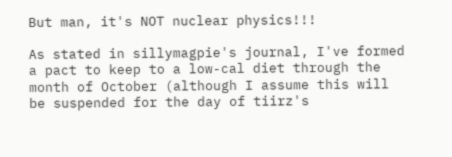But man, it's NOT nuclear physics!!!

As stated in sillymagpie's journal, I've formed a pact to keep to a low-cal diet through the month of October (although I assume this will be suspended for the day of tiirz's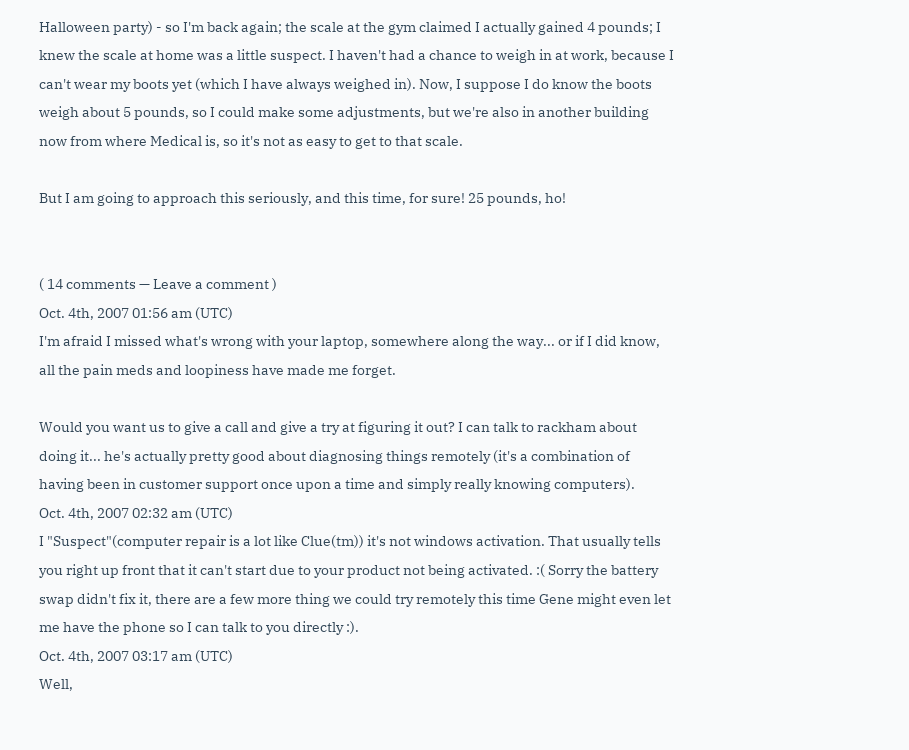Halloween party) - so I'm back again; the scale at the gym claimed I actually gained 4 pounds; I knew the scale at home was a little suspect. I haven't had a chance to weigh in at work, because I can't wear my boots yet (which I have always weighed in). Now, I suppose I do know the boots weigh about 5 pounds, so I could make some adjustments, but we're also in another building now from where Medical is, so it's not as easy to get to that scale.

But I am going to approach this seriously, and this time, for sure! 25 pounds, ho!


( 14 comments — Leave a comment )
Oct. 4th, 2007 01:56 am (UTC)
I'm afraid I missed what's wrong with your laptop, somewhere along the way... or if I did know, all the pain meds and loopiness have made me forget.

Would you want us to give a call and give a try at figuring it out? I can talk to rackham about doing it... he's actually pretty good about diagnosing things remotely (it's a combination of having been in customer support once upon a time and simply really knowing computers).
Oct. 4th, 2007 02:32 am (UTC)
I "Suspect"(computer repair is a lot like Clue(tm)) it's not windows activation. That usually tells you right up front that it can't start due to your product not being activated. :( Sorry the battery swap didn't fix it, there are a few more thing we could try remotely this time Gene might even let me have the phone so I can talk to you directly :).
Oct. 4th, 2007 03:17 am (UTC)
Well,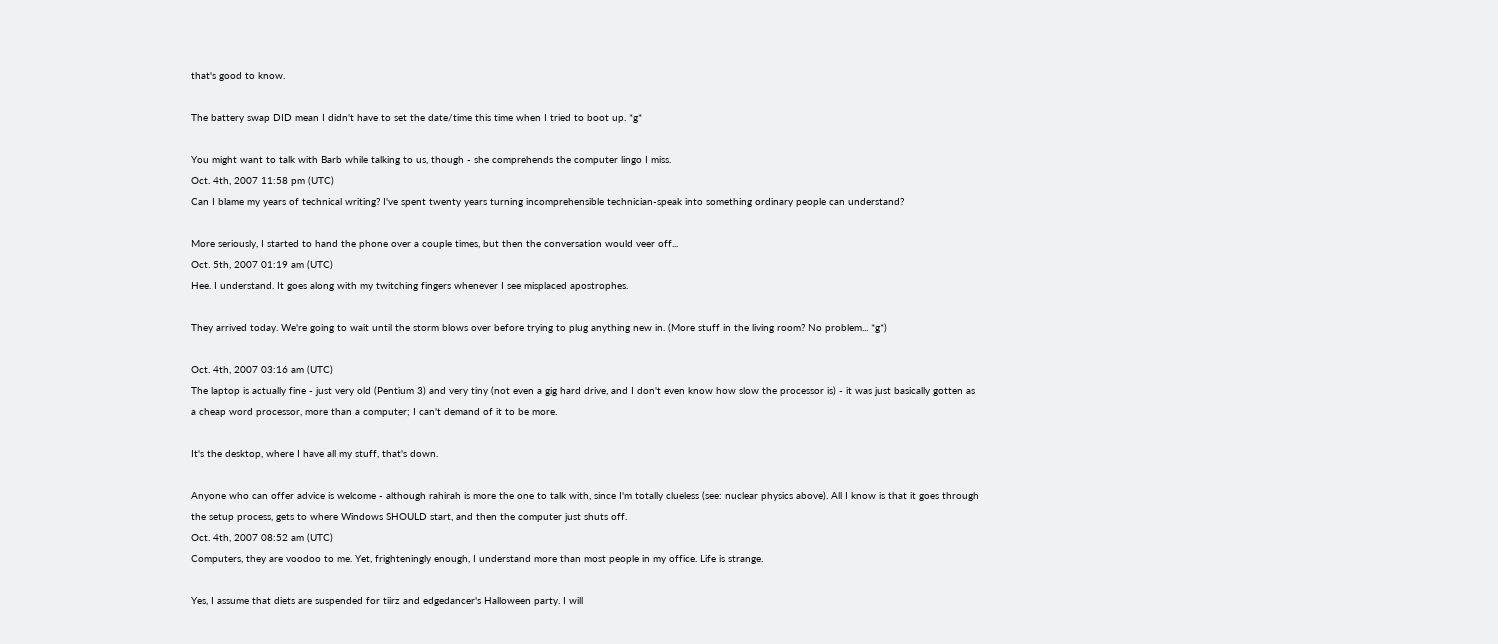that's good to know.

The battery swap DID mean I didn't have to set the date/time this time when I tried to boot up. *g*

You might want to talk with Barb while talking to us, though - she comprehends the computer lingo I miss.
Oct. 4th, 2007 11:58 pm (UTC)
Can I blame my years of technical writing? I've spent twenty years turning incomprehensible technician-speak into something ordinary people can understand?

More seriously, I started to hand the phone over a couple times, but then the conversation would veer off...
Oct. 5th, 2007 01:19 am (UTC)
Hee. I understand. It goes along with my twitching fingers whenever I see misplaced apostrophes.

They arrived today. We're going to wait until the storm blows over before trying to plug anything new in. (More stuff in the living room? No problem... *g*)

Oct. 4th, 2007 03:16 am (UTC)
The laptop is actually fine - just very old (Pentium 3) and very tiny (not even a gig hard drive, and I don't even know how slow the processor is) - it was just basically gotten as a cheap word processor, more than a computer; I can't demand of it to be more.

It's the desktop, where I have all my stuff, that's down.

Anyone who can offer advice is welcome - although rahirah is more the one to talk with, since I'm totally clueless (see: nuclear physics above). All I know is that it goes through the setup process, gets to where Windows SHOULD start, and then the computer just shuts off.
Oct. 4th, 2007 08:52 am (UTC)
Computers, they are voodoo to me. Yet, frighteningly enough, I understand more than most people in my office. Life is strange.

Yes, I assume that diets are suspended for tiirz and edgedancer's Halloween party. I will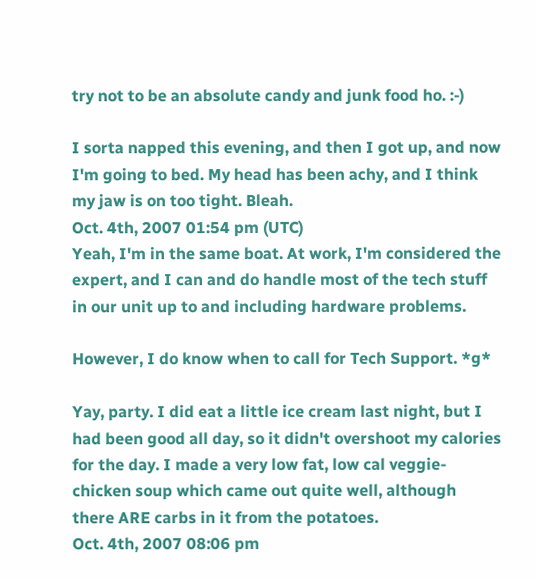try not to be an absolute candy and junk food ho. :-)

I sorta napped this evening, and then I got up, and now I'm going to bed. My head has been achy, and I think my jaw is on too tight. Bleah.
Oct. 4th, 2007 01:54 pm (UTC)
Yeah, I'm in the same boat. At work, I'm considered the expert, and I can and do handle most of the tech stuff in our unit up to and including hardware problems.

However, I do know when to call for Tech Support. *g*

Yay, party. I did eat a little ice cream last night, but I had been good all day, so it didn't overshoot my calories for the day. I made a very low fat, low cal veggie-chicken soup which came out quite well, although there ARE carbs in it from the potatoes.
Oct. 4th, 2007 08:06 pm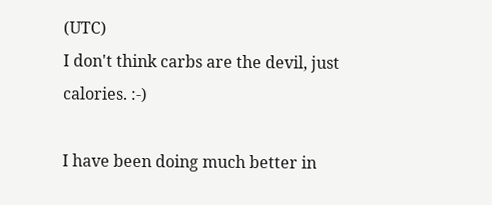(UTC)
I don't think carbs are the devil, just calories. :-)

I have been doing much better in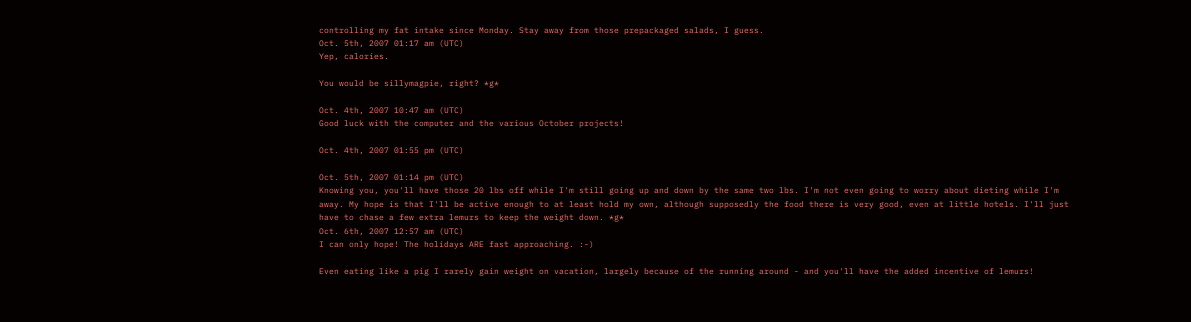controlling my fat intake since Monday. Stay away from those prepackaged salads, I guess.
Oct. 5th, 2007 01:17 am (UTC)
Yep, calories.

You would be sillymagpie, right? *g*

Oct. 4th, 2007 10:47 am (UTC)
Good luck with the computer and the various October projects!

Oct. 4th, 2007 01:55 pm (UTC)

Oct. 5th, 2007 01:14 pm (UTC)
Knowing you, you'll have those 20 lbs off while I'm still going up and down by the same two lbs. I'm not even going to worry about dieting while I'm away. My hope is that I'll be active enough to at least hold my own, although supposedly the food there is very good, even at little hotels. I'll just have to chase a few extra lemurs to keep the weight down. *g*
Oct. 6th, 2007 12:57 am (UTC)
I can only hope! The holidays ARE fast approaching. :-)

Even eating like a pig I rarely gain weight on vacation, largely because of the running around - and you'll have the added incentive of lemurs!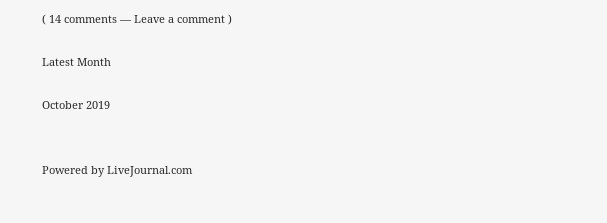( 14 comments — Leave a comment )

Latest Month

October 2019


Powered by LiveJournal.com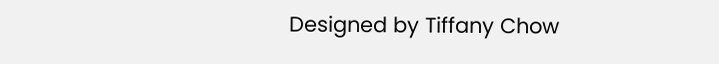Designed by Tiffany Chow